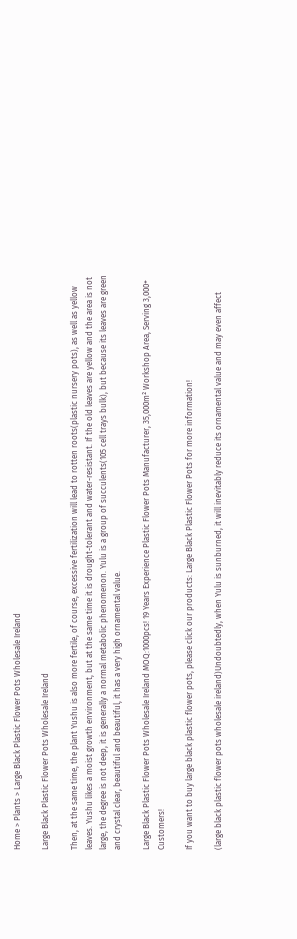Home > Plants > Large Black Plastic Flower Pots Wholesale Ireland

Large Black Plastic Flower Pots Wholesale Ireland

Then, at the same time, the plant Yushu is also more fertile, of course, excessive fertilization will lead to rotten roots(plastic nursery pots), as well as yellow leaves. Yushu likes a moist growth environment, but at the same time it is drought-tolerant and water-resistant. If the old leaves are yellow and the area is not large, the degree is not deep, it is generally a normal metabolic phenomenon. Yulu is a group of succulents(105 cell trays bulk), but because its leaves are green and crystal clear, beautiful and beautiful, it has a very high ornamental value.

Large Black Plastic Flower Pots Wholesale Ireland MOQ:1000pcs! 19 Years Experience Plastic Flower Pots Manufacturer, 35,000m² Workshop Area, Serving 3,000+ Customers!

If you want to buy large black plastic flower pots, please click our products: Large Black Plastic Flower Pots for more information!

(large black plastic flower pots wholesale ireland)Undoubtedly, when Yulu is sunburned, it will inevitably reduce its ornamental value and may even affect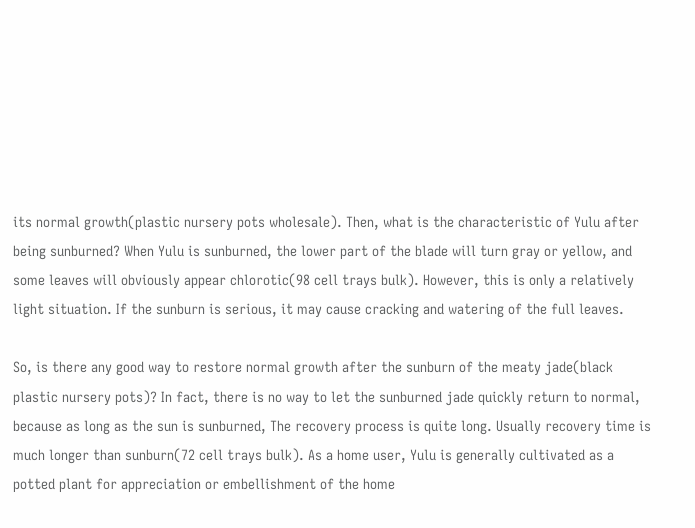its normal growth(plastic nursery pots wholesale). Then, what is the characteristic of Yulu after being sunburned? When Yulu is sunburned, the lower part of the blade will turn gray or yellow, and some leaves will obviously appear chlorotic(98 cell trays bulk). However, this is only a relatively light situation. If the sunburn is serious, it may cause cracking and watering of the full leaves.

So, is there any good way to restore normal growth after the sunburn of the meaty jade(black plastic nursery pots)? In fact, there is no way to let the sunburned jade quickly return to normal, because as long as the sun is sunburned, The recovery process is quite long. Usually recovery time is much longer than sunburn(72 cell trays bulk). As a home user, Yulu is generally cultivated as a potted plant for appreciation or embellishment of the home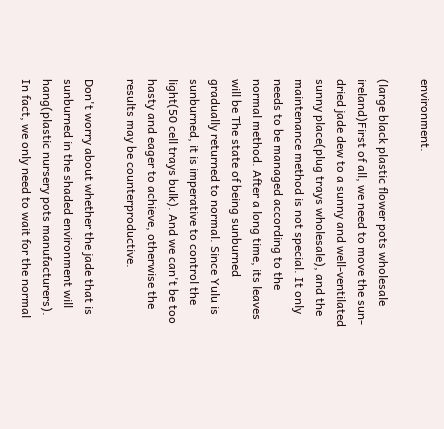environment.

(large black plastic flower pots wholesale ireland)First of all, we need to move the sun-dried jade dew to a sunny and well-ventilated sunny place(plug trays wholesale), and the maintenance method is not special. It only needs to be managed according to the normal method. After a long time, its leaves will be The state of being sunburned gradually returned to normal. Since Yulu is sunburned, it is imperative to control the light(50 cell trays bulk). And we can't be too hasty and eager to achieve, otherwise the results may be counterproductive.

Don't worry about whether the jade that is sunburned in the shaded environment will hang(plastic nursery pots manufacturers). In fact, we only need to wait for the normal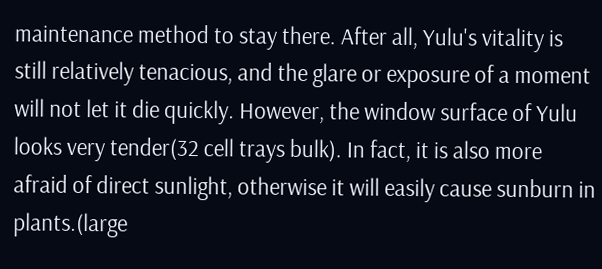maintenance method to stay there. After all, Yulu's vitality is still relatively tenacious, and the glare or exposure of a moment will not let it die quickly. However, the window surface of Yulu looks very tender(32 cell trays bulk). In fact, it is also more afraid of direct sunlight, otherwise it will easily cause sunburn in plants.(large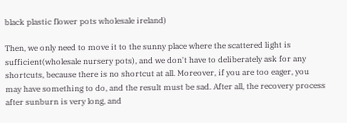black plastic flower pots wholesale ireland)

Then, we only need to move it to the sunny place where the scattered light is sufficient(wholesale nursery pots), and we don't have to deliberately ask for any shortcuts, because there is no shortcut at all. Moreover, if you are too eager, you may have something to do, and the result must be sad. After all, the recovery process after sunburn is very long, and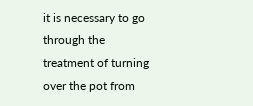it is necessary to go through the treatment of turning over the pot from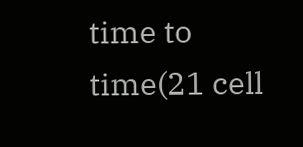time to time(21 cell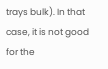trays bulk). In that case, it is not good for the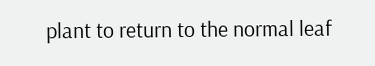plant to return to the normal leaf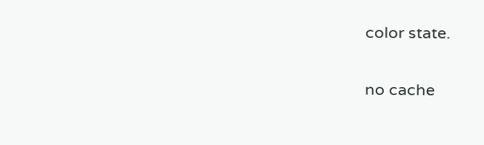color state.

no cache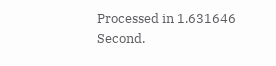Processed in 1.631646 Second.